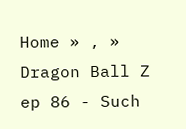Home » , » Dragon Ball Z ep 86 - Such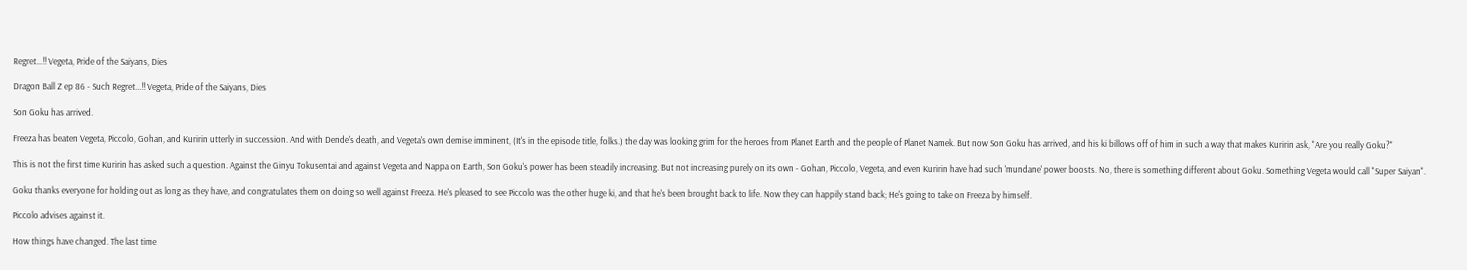Regret...!! Vegeta, Pride of the Saiyans, Dies

Dragon Ball Z ep 86 - Such Regret...!! Vegeta, Pride of the Saiyans, Dies

Son Goku has arrived.

Freeza has beaten Vegeta, Piccolo, Gohan, and Kuririn utterly in succession. And with Dende's death, and Vegeta's own demise imminent, (It's in the episode title, folks.) the day was looking grim for the heroes from Planet Earth and the people of Planet Namek. But now Son Goku has arrived, and his ki billows off of him in such a way that makes Kuririn ask, "Are you really Goku?"

This is not the first time Kuririn has asked such a question. Against the Ginyu Tokusentai and against Vegeta and Nappa on Earth, Son Goku's power has been steadily increasing. But not increasing purely on its own - Gohan, Piccolo, Vegeta, and even Kuririn have had such 'mundane' power boosts. No, there is something different about Goku. Something Vegeta would call "Super Saiyan".

Goku thanks everyone for holding out as long as they have, and congratulates them on doing so well against Freeza. He's pleased to see Piccolo was the other huge ki, and that he's been brought back to life. Now they can happily stand back; He's going to take on Freeza by himself.

Piccolo advises against it.

How things have changed. The last time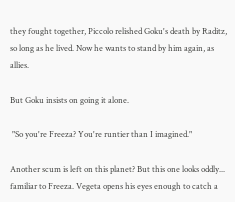they fought together, Piccolo relished Goku's death by Raditz, so long as he lived. Now he wants to stand by him again, as allies.

But Goku insists on going it alone.

 "So you're Freeza? You're runtier than I imagined."

Another scum is left on this planet? But this one looks oddly... familiar to Freeza. Vegeta opens his eyes enough to catch a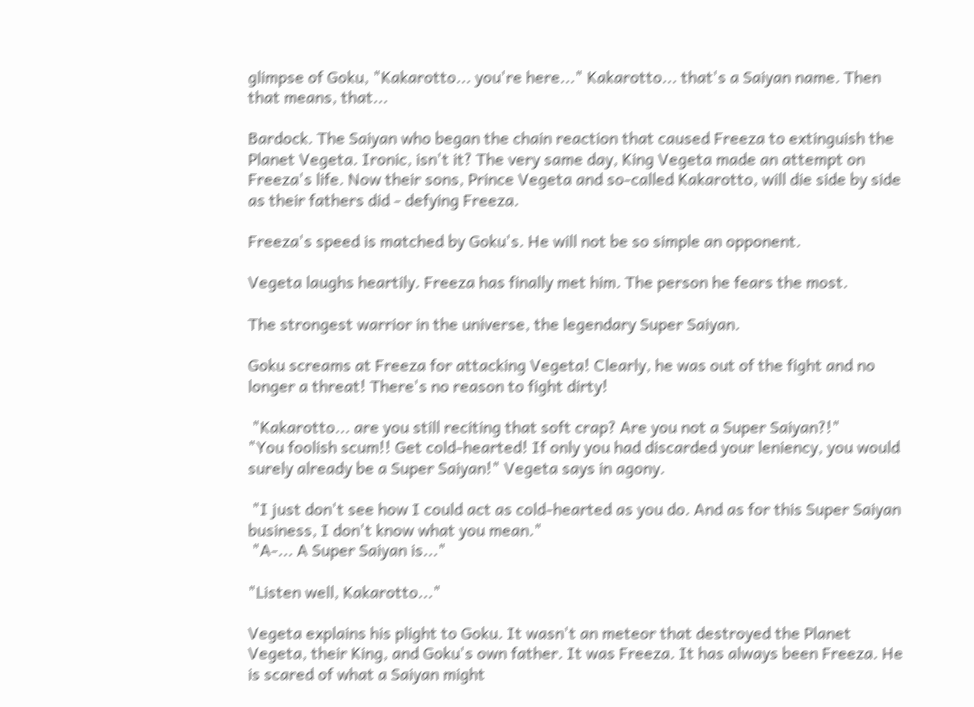glimpse of Goku, "Kakarotto... you're here..." Kakarotto... that's a Saiyan name. Then that means, that...

Bardock. The Saiyan who began the chain reaction that caused Freeza to extinguish the Planet Vegeta. Ironic, isn't it? The very same day, King Vegeta made an attempt on Freeza's life. Now their sons, Prince Vegeta and so-called Kakarotto, will die side by side as their fathers did - defying Freeza.

Freeza's speed is matched by Goku's. He will not be so simple an opponent.

Vegeta laughs heartily. Freeza has finally met him. The person he fears the most.

The strongest warrior in the universe, the legendary Super Saiyan.

Goku screams at Freeza for attacking Vegeta! Clearly, he was out of the fight and no longer a threat! There's no reason to fight dirty!

 "Kakarotto... are you still reciting that soft crap? Are you not a Super Saiyan?!"
"You foolish scum!! Get cold-hearted! If only you had discarded your leniency, you would surely already be a Super Saiyan!" Vegeta says in agony.

 "I just don't see how I could act as cold-hearted as you do. And as for this Super Saiyan business, I don't know what you mean."
 "A-... A Super Saiyan is..."

"Listen well, Kakarotto..."

Vegeta explains his plight to Goku. It wasn't an meteor that destroyed the Planet Vegeta, their King, and Goku's own father. It was Freeza. It has always been Freeza. He is scared of what a Saiyan might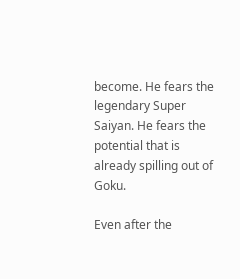become. He fears the legendary Super Saiyan. He fears the potential that is already spilling out of Goku.

Even after the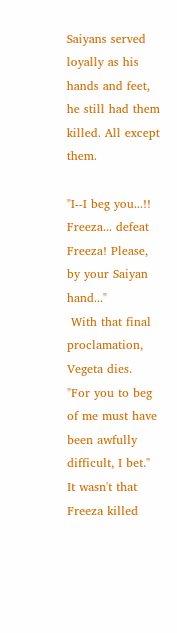Saiyans served loyally as his hands and feet, he still had them killed. All except them.

"I--I beg you...!! Freeza... defeat Freeza! Please, by your Saiyan hand..."
 With that final proclamation, Vegeta dies.
"For you to beg of me must have been awfully difficult, I bet."
It wasn't that Freeza killed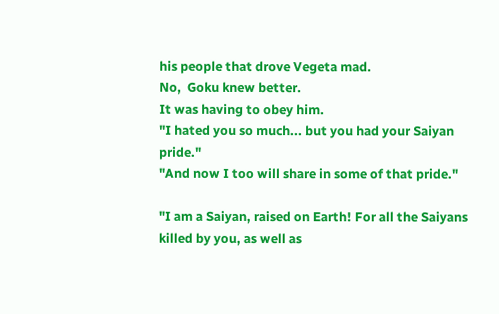his people that drove Vegeta mad.
No,  Goku knew better.
It was having to obey him.
"I hated you so much... but you had your Saiyan pride."
"And now I too will share in some of that pride."

"I am a Saiyan, raised on Earth! For all the Saiyans killed by you, as well as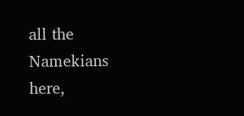all the Namekians here,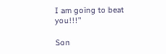I am going to beat you!!!"

Son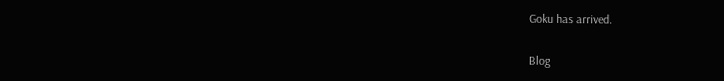Goku has arrived.

Blog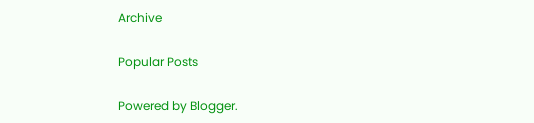Archive

Popular Posts

Powered by Blogger.